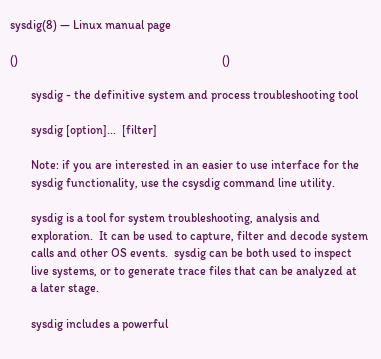sysdig(8) — Linux manual page

()                                                                    ()

       sysdig - the definitive system and process troubleshooting tool

       sysdig [option]...  [filter]

       Note: if you are interested in an easier to use interface for the
       sysdig functionality, use the csysdig command line utility.

       sysdig is a tool for system troubleshooting, analysis and
       exploration.  It can be used to capture, filter and decode system
       calls and other OS events.  sysdig can be both used to inspect
       live systems, or to generate trace files that can be analyzed at
       a later stage.

       sysdig includes a powerful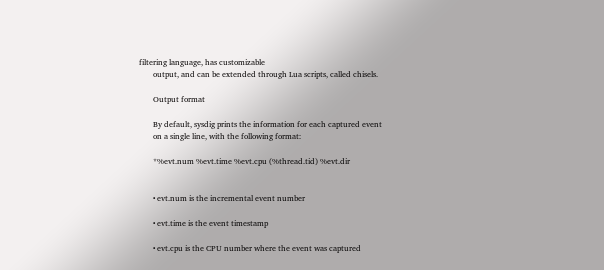filtering language, has customizable
       output, and can be extended through Lua scripts, called chisels.

       Output format

       By default, sysdig prints the information for each captured event
       on a single line, with the following format:

       *%evt.num %evt.time %evt.cpu (%thread.tid) %evt.dir


       • evt.num is the incremental event number

       • evt.time is the event timestamp

       • evt.cpu is the CPU number where the event was captured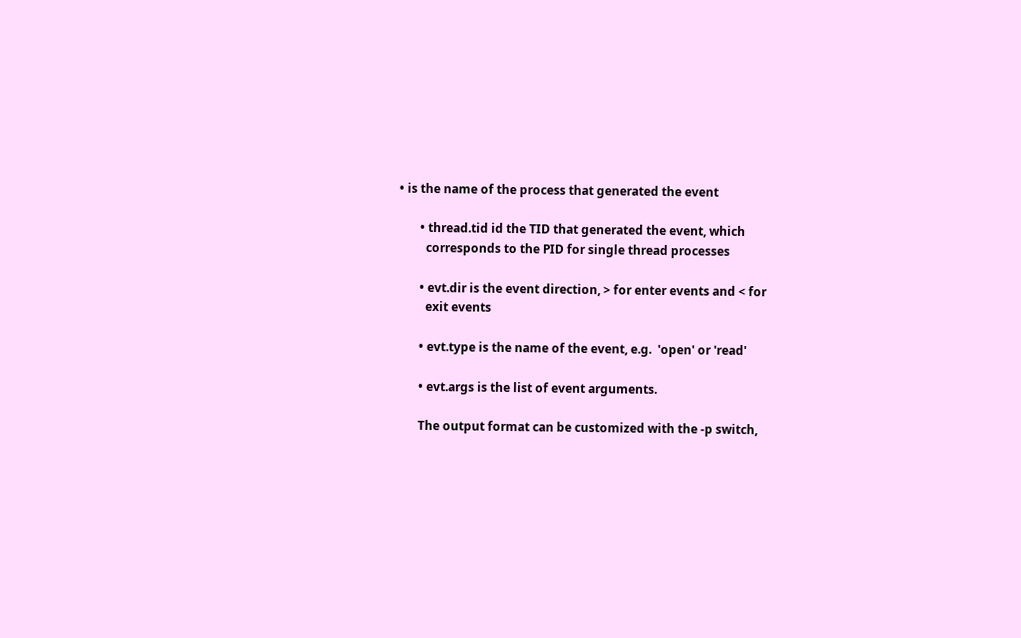• is the name of the process that generated the event

       • thread.tid id the TID that generated the event, which
         corresponds to the PID for single thread processes

       • evt.dir is the event direction, > for enter events and < for
         exit events

       • evt.type is the name of the event, e.g.  'open' or 'read'

       • evt.args is the list of event arguments.

       The output format can be customized with the -p switch,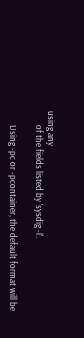using any
       of the fields listed by 'sysdig -l'.

       Using -pc or -pcontainer, the default format will be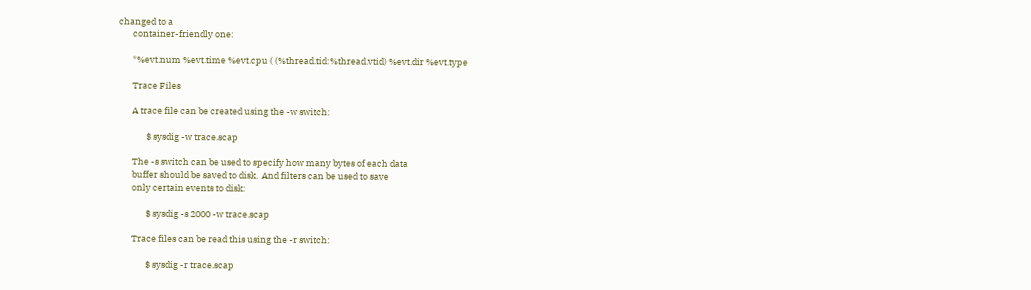changed to a
       container-friendly one:

       *%evt.num %evt.time %evt.cpu ( (%thread.tid:%thread.vtid) %evt.dir %evt.type

       Trace Files

       A trace file can be created using the -w switch:

              $ sysdig -w trace.scap

       The -s switch can be used to specify how many bytes of each data
       buffer should be saved to disk.  And filters can be used to save
       only certain events to disk:

              $ sysdig -s 2000 -w trace.scap

       Trace files can be read this using the -r switch:

              $ sysdig -r trace.scap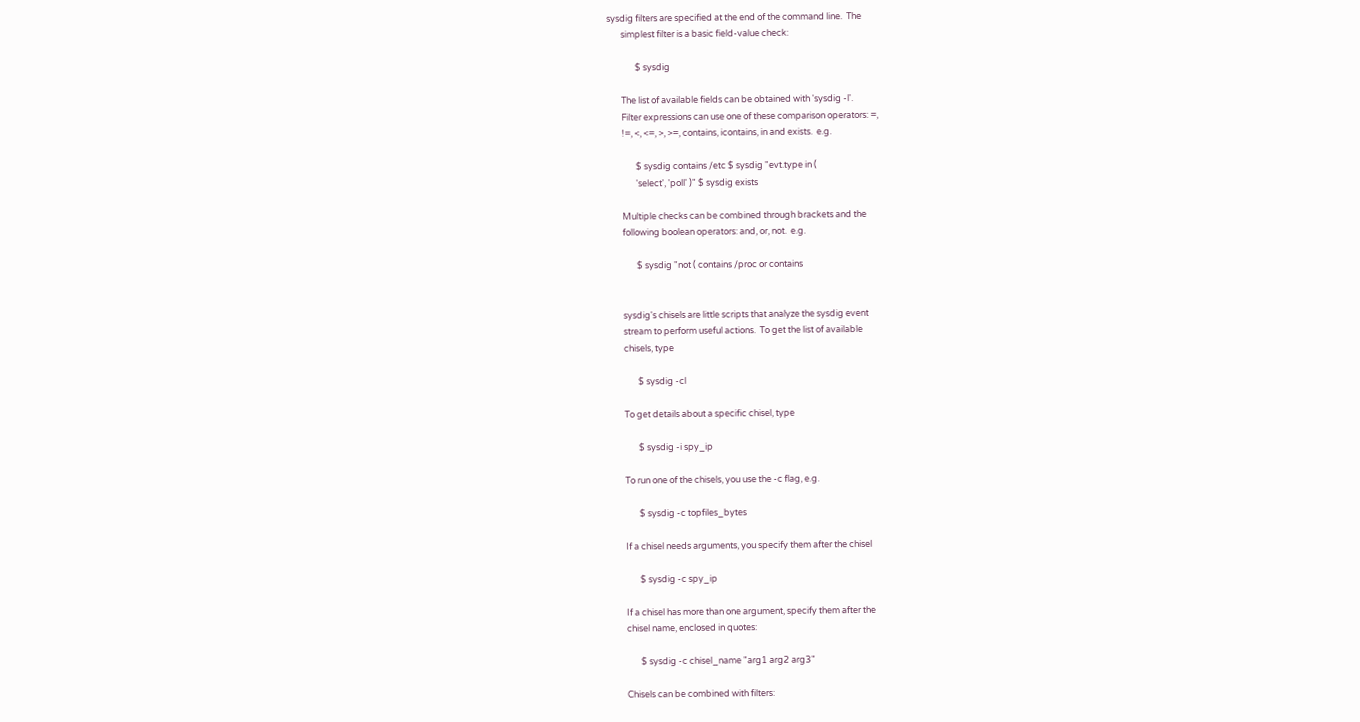sysdig filters are specified at the end of the command line.  The
       simplest filter is a basic field-value check:

              $ sysdig

       The list of available fields can be obtained with 'sysdig -l'.
       Filter expressions can use one of these comparison operators: =,
       !=, <, <=, >, >=, contains, icontains, in and exists.  e.g.

              $ sysdig contains /etc $ sysdig "evt.type in (
              'select', 'poll' )" $ sysdig exists

       Multiple checks can be combined through brackets and the
       following boolean operators: and, or, not.  e.g.

              $ sysdig "not ( contains /proc or contains


       sysdig's chisels are little scripts that analyze the sysdig event
       stream to perform useful actions.  To get the list of available
       chisels, type

              $ sysdig -cl

       To get details about a specific chisel, type

              $ sysdig -i spy_ip

       To run one of the chisels, you use the -c flag, e.g.

              $ sysdig -c topfiles_bytes

       If a chisel needs arguments, you specify them after the chisel

              $ sysdig -c spy_ip

       If a chisel has more than one argument, specify them after the
       chisel name, enclosed in quotes:

              $ sysdig -c chisel_name "arg1 arg2 arg3"

       Chisels can be combined with filters: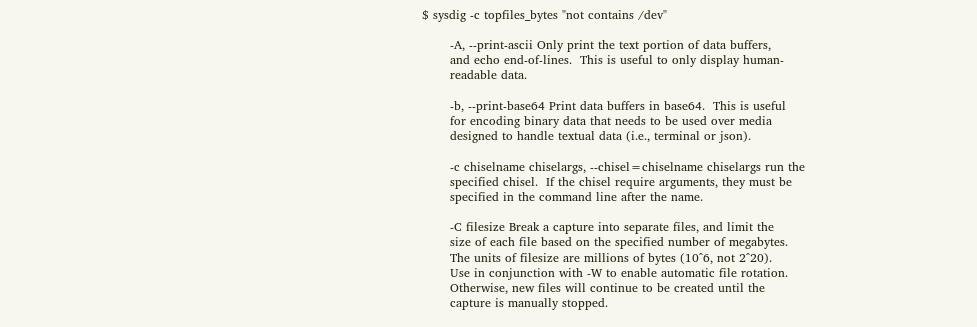$ sysdig -c topfiles_bytes "not contains /dev"

       -A, --print-ascii Only print the text portion of data buffers,
       and echo end-of-lines.  This is useful to only display human-
       readable data.

       -b, --print-base64 Print data buffers in base64.  This is useful
       for encoding binary data that needs to be used over media
       designed to handle textual data (i.e., terminal or json).

       -c chiselname chiselargs, --chisel=chiselname chiselargs run the
       specified chisel.  If the chisel require arguments, they must be
       specified in the command line after the name.

       -C filesize Break a capture into separate files, and limit the
       size of each file based on the specified number of megabytes.
       The units of filesize are millions of bytes (10^6, not 2^20).
       Use in conjunction with -W to enable automatic file rotation.
       Otherwise, new files will continue to be created until the
       capture is manually stopped.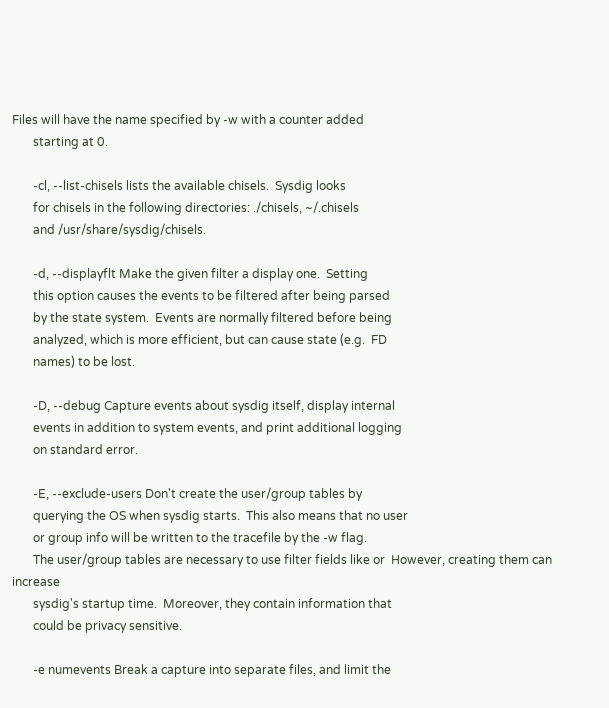Files will have the name specified by -w with a counter added
       starting at 0.

       -cl, --list-chisels lists the available chisels.  Sysdig looks
       for chisels in the following directories: ./chisels, ~/.chisels
       and /usr/share/sysdig/chisels.

       -d, --displayflt Make the given filter a display one.  Setting
       this option causes the events to be filtered after being parsed
       by the state system.  Events are normally filtered before being
       analyzed, which is more efficient, but can cause state (e.g.  FD
       names) to be lost.

       -D, --debug Capture events about sysdig itself, display internal
       events in addition to system events, and print additional logging
       on standard error.

       -E, --exclude-users Don't create the user/group tables by
       querying the OS when sysdig starts.  This also means that no user
       or group info will be written to the tracefile by the -w flag.
       The user/group tables are necessary to use filter fields like or  However, creating them can increase
       sysdig's startup time.  Moreover, they contain information that
       could be privacy sensitive.

       -e numevents Break a capture into separate files, and limit the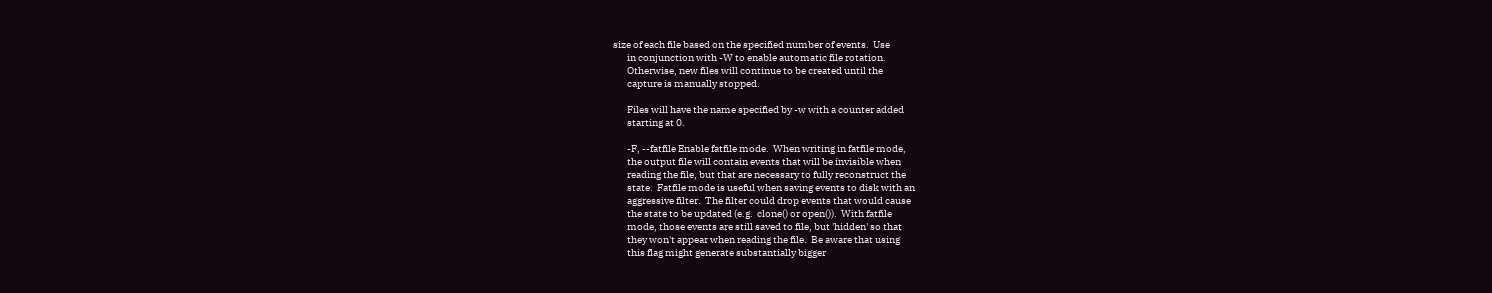size of each file based on the specified number of events.  Use
       in conjunction with -W to enable automatic file rotation.
       Otherwise, new files will continue to be created until the
       capture is manually stopped.

       Files will have the name specified by -w with a counter added
       starting at 0.

       -F, --fatfile Enable fatfile mode.  When writing in fatfile mode,
       the output file will contain events that will be invisible when
       reading the file, but that are necessary to fully reconstruct the
       state.  Fatfile mode is useful when saving events to disk with an
       aggressive filter.  The filter could drop events that would cause
       the state to be updated (e.g.  clone() or open()).  With fatfile
       mode, those events are still saved to file, but 'hidden' so that
       they won't appear when reading the file.  Be aware that using
       this flag might generate substantially bigger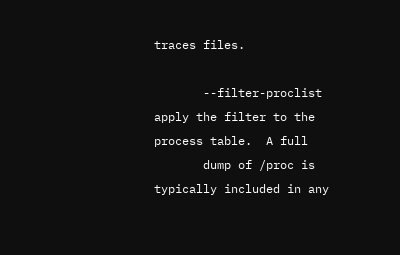traces files.

       --filter-proclist apply the filter to the process table.  A full
       dump of /proc is typically included in any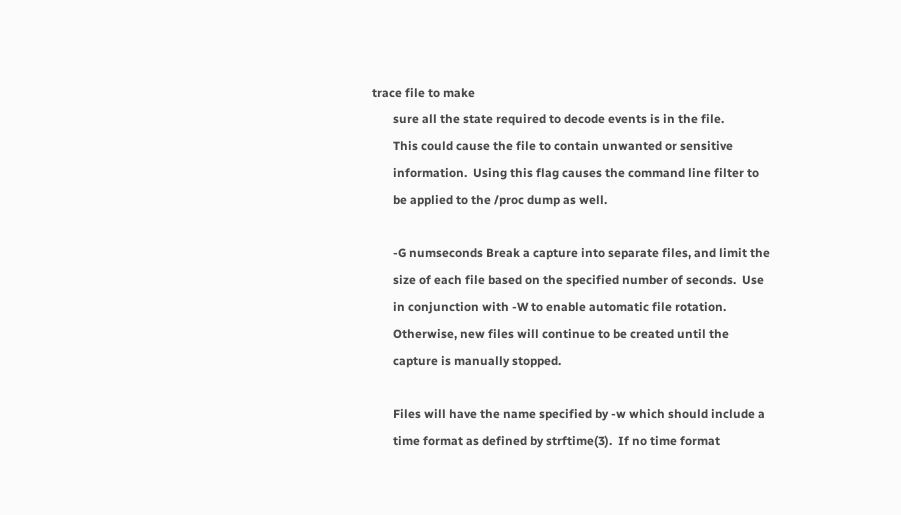trace file to make
       sure all the state required to decode events is in the file.
       This could cause the file to contain unwanted or sensitive
       information.  Using this flag causes the command line filter to
       be applied to the /proc dump as well.

       -G numseconds Break a capture into separate files, and limit the
       size of each file based on the specified number of seconds.  Use
       in conjunction with -W to enable automatic file rotation.
       Otherwise, new files will continue to be created until the
       capture is manually stopped.

       Files will have the name specified by -w which should include a
       time format as defined by strftime(3).  If no time format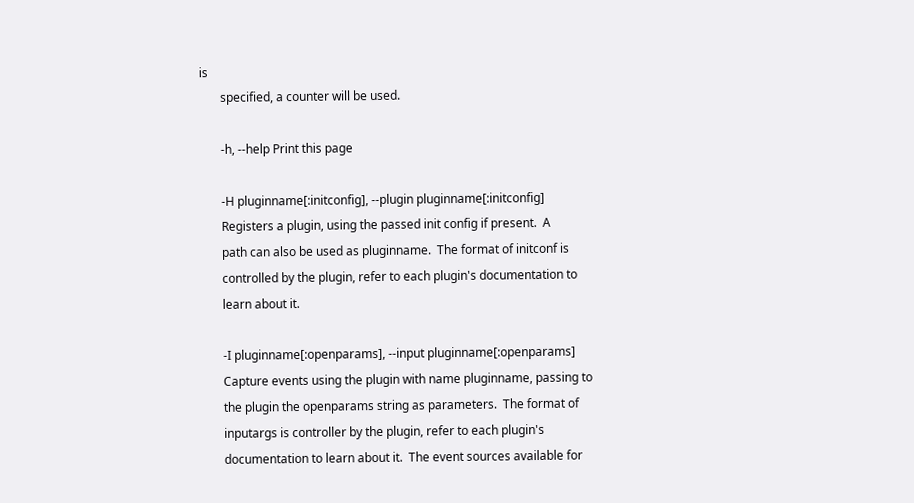is
       specified, a counter will be used.

       -h, --help Print this page

       -H pluginname[:initconfig], --plugin pluginname[:initconfig]
       Registers a plugin, using the passed init config if present.  A
       path can also be used as pluginname.  The format of initconf is
       controlled by the plugin, refer to each plugin's documentation to
       learn about it.

       -I pluginname[:openparams], --input pluginname[:openparams]
       Capture events using the plugin with name pluginname, passing to
       the plugin the openparams string as parameters.  The format of
       inputargs is controller by the plugin, refer to each plugin's
       documentation to learn about it.  The event sources available for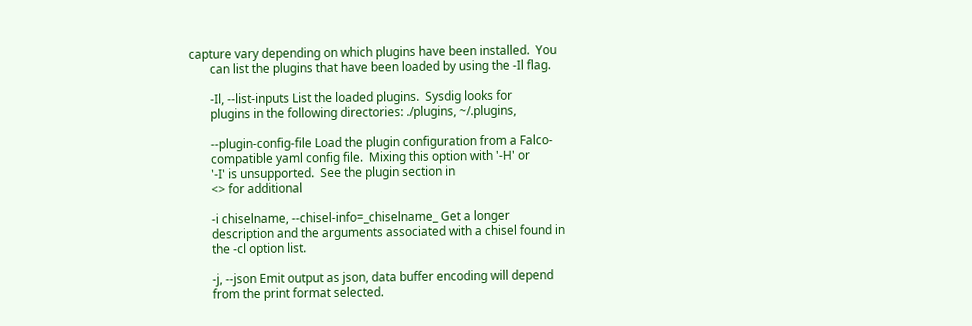capture vary depending on which plugins have been installed.  You
       can list the plugins that have been loaded by using the -Il flag.

       -Il, --list-inputs List the loaded plugins.  Sysdig looks for
       plugins in the following directories: ./plugins, ~/.plugins,

       --plugin-config-file Load the plugin configuration from a Falco-
       compatible yaml config file.  Mixing this option with '-H' or
       '-I' is unsupported.  See the plugin section in
       <> for additional

       -i chiselname, --chisel-info=_chiselname_ Get a longer
       description and the arguments associated with a chisel found in
       the -cl option list.

       -j, --json Emit output as json, data buffer encoding will depend
       from the print format selected.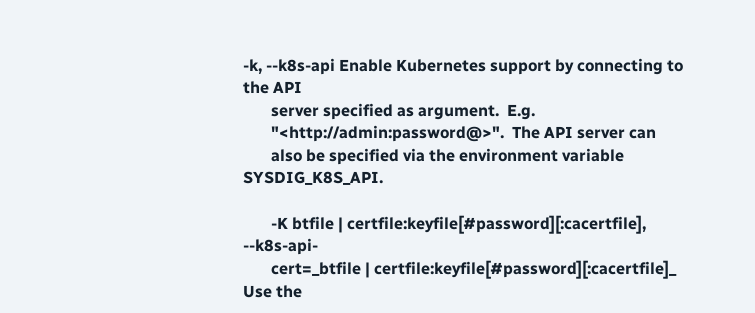-k, --k8s-api Enable Kubernetes support by connecting to the API
       server specified as argument.  E.g.
       "<http://admin:password@>".  The API server can
       also be specified via the environment variable SYSDIG_K8S_API.

       -K btfile | certfile:keyfile[#password][:cacertfile], --k8s-api-
       cert=_btfile | certfile:keyfile[#password][:cacertfile]_ Use the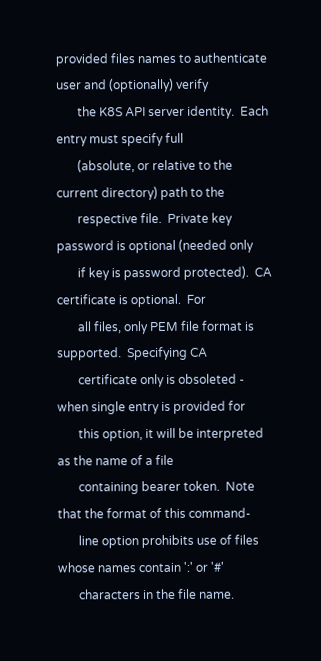provided files names to authenticate user and (optionally) verify
       the K8S API server identity.  Each entry must specify full
       (absolute, or relative to the current directory) path to the
       respective file.  Private key password is optional (needed only
       if key is password protected).  CA certificate is optional.  For
       all files, only PEM file format is supported.  Specifying CA
       certificate only is obsoleted - when single entry is provided for
       this option, it will be interpreted as the name of a file
       containing bearer token.  Note that the format of this command-
       line option prohibits use of files whose names contain ':' or '#'
       characters in the file name.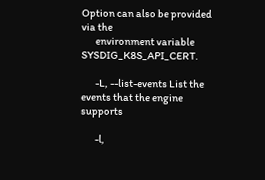Option can also be provided via the
       environment variable SYSDIG_K8S_API_CERT.

       -L, --list-events List the events that the engine supports

       -l,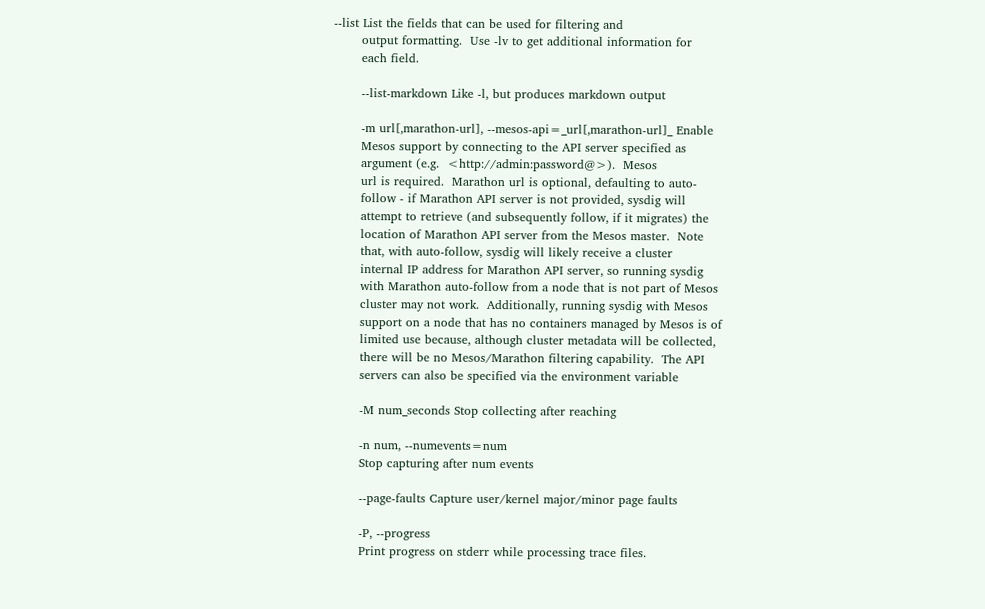--list List the fields that can be used for filtering and
       output formatting.  Use -lv to get additional information for
       each field.

       --list-markdown Like -l, but produces markdown output

       -m url[,marathon-url], --mesos-api=_url[,marathon-url]_ Enable
       Mesos support by connecting to the API server specified as
       argument (e.g.  <http://admin:password@>).  Mesos
       url is required.  Marathon url is optional, defaulting to auto-
       follow - if Marathon API server is not provided, sysdig will
       attempt to retrieve (and subsequently follow, if it migrates) the
       location of Marathon API server from the Mesos master.  Note
       that, with auto-follow, sysdig will likely receive a cluster
       internal IP address for Marathon API server, so running sysdig
       with Marathon auto-follow from a node that is not part of Mesos
       cluster may not work.  Additionally, running sysdig with Mesos
       support on a node that has no containers managed by Mesos is of
       limited use because, although cluster metadata will be collected,
       there will be no Mesos/Marathon filtering capability.  The API
       servers can also be specified via the environment variable

       -M num_seconds Stop collecting after reaching

       -n num, --numevents=num
       Stop capturing after num events

       --page-faults Capture user/kernel major/minor page faults

       -P, --progress
       Print progress on stderr while processing trace files.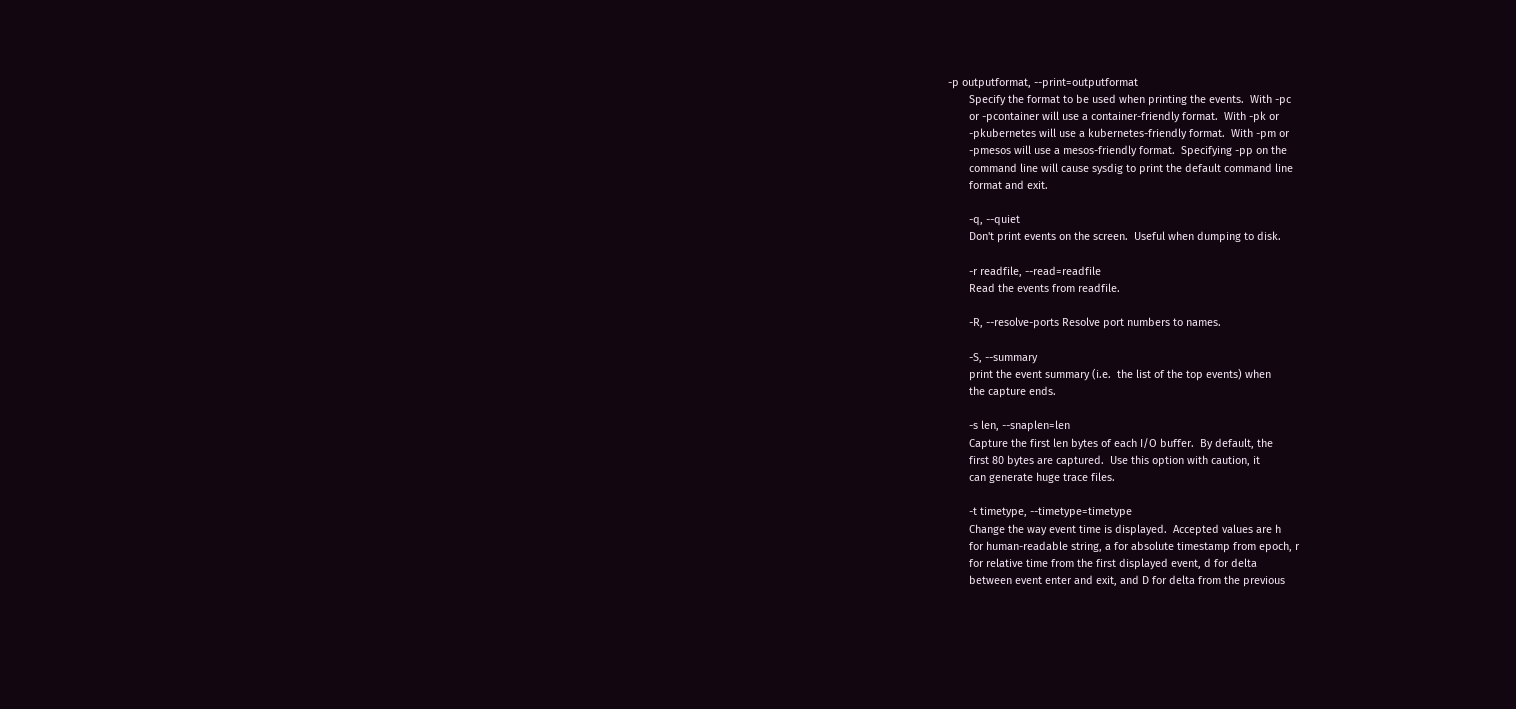-p outputformat, --print=outputformat
       Specify the format to be used when printing the events.  With -pc
       or -pcontainer will use a container-friendly format.  With -pk or
       -pkubernetes will use a kubernetes-friendly format.  With -pm or
       -pmesos will use a mesos-friendly format.  Specifying -pp on the
       command line will cause sysdig to print the default command line
       format and exit.

       -q, --quiet
       Don't print events on the screen.  Useful when dumping to disk.

       -r readfile, --read=readfile
       Read the events from readfile.

       -R, --resolve-ports Resolve port numbers to names.

       -S, --summary
       print the event summary (i.e.  the list of the top events) when
       the capture ends.

       -s len, --snaplen=len
       Capture the first len bytes of each I/O buffer.  By default, the
       first 80 bytes are captured.  Use this option with caution, it
       can generate huge trace files.

       -t timetype, --timetype=timetype
       Change the way event time is displayed.  Accepted values are h
       for human-readable string, a for absolute timestamp from epoch, r
       for relative time from the first displayed event, d for delta
       between event enter and exit, and D for delta from the previous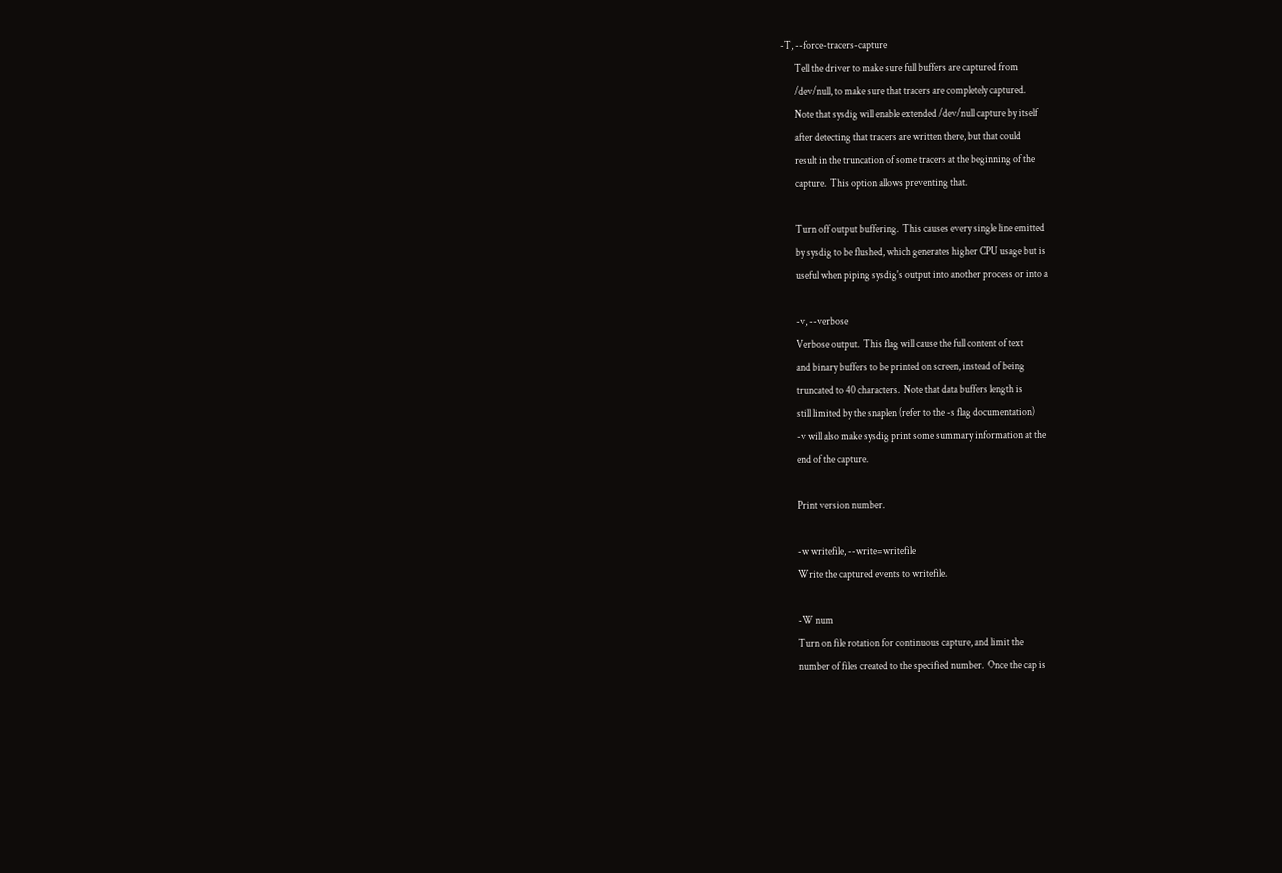-T, --force-tracers-capture
       Tell the driver to make sure full buffers are captured from
       /dev/null, to make sure that tracers are completely captured.
       Note that sysdig will enable extended /dev/null capture by itself
       after detecting that tracers are written there, but that could
       result in the truncation of some tracers at the beginning of the
       capture.  This option allows preventing that.

       Turn off output buffering.  This causes every single line emitted
       by sysdig to be flushed, which generates higher CPU usage but is
       useful when piping sysdig's output into another process or into a

       -v, --verbose
       Verbose output.  This flag will cause the full content of text
       and binary buffers to be printed on screen, instead of being
       truncated to 40 characters.  Note that data buffers length is
       still limited by the snaplen (refer to the -s flag documentation)
       -v will also make sysdig print some summary information at the
       end of the capture.

       Print version number.

       -w writefile, --write=writefile
       Write the captured events to writefile.

       -W num
       Turn on file rotation for continuous capture, and limit the
       number of files created to the specified number.  Once the cap is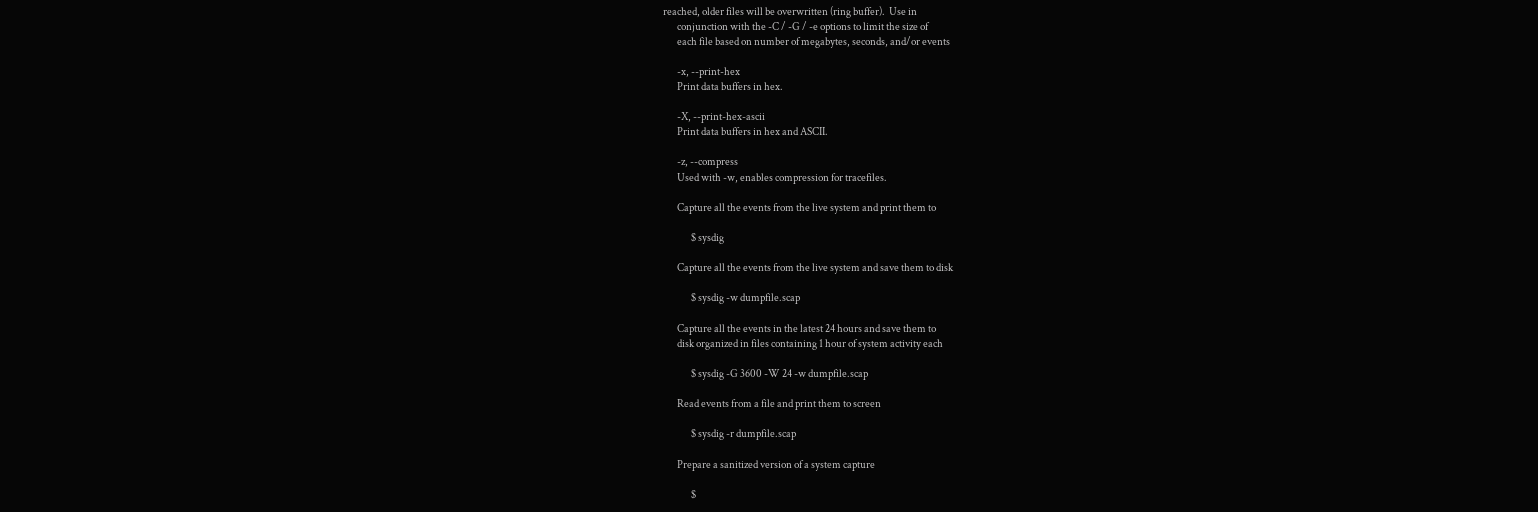reached, older files will be overwritten (ring buffer).  Use in
       conjunction with the -C / -G / -e options to limit the size of
       each file based on number of megabytes, seconds, and/or events

       -x, --print-hex
       Print data buffers in hex.

       -X, --print-hex-ascii
       Print data buffers in hex and ASCII.

       -z, --compress
       Used with -w, enables compression for tracefiles.

       Capture all the events from the live system and print them to

              $ sysdig

       Capture all the events from the live system and save them to disk

              $ sysdig -w dumpfile.scap

       Capture all the events in the latest 24 hours and save them to
       disk organized in files containing 1 hour of system activity each

              $ sysdig -G 3600 -W 24 -w dumpfile.scap

       Read events from a file and print them to screen

              $ sysdig -r dumpfile.scap

       Prepare a sanitized version of a system capture

              $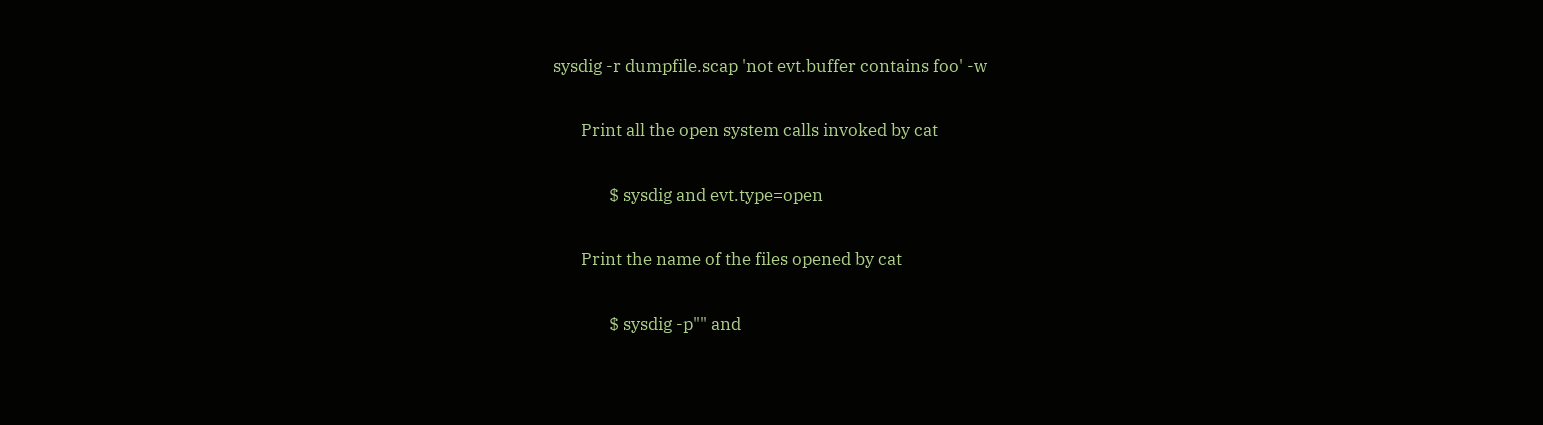sysdig -r dumpfile.scap 'not evt.buffer contains foo' -w

       Print all the open system calls invoked by cat

              $ sysdig and evt.type=open

       Print the name of the files opened by cat

              $ sysdig -p"" and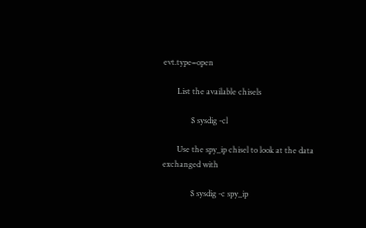evt.type=open

       List the available chisels

              $ sysdig -cl

       Use the spy_ip chisel to look at the data exchanged with

              $ sysdig -c spy_ip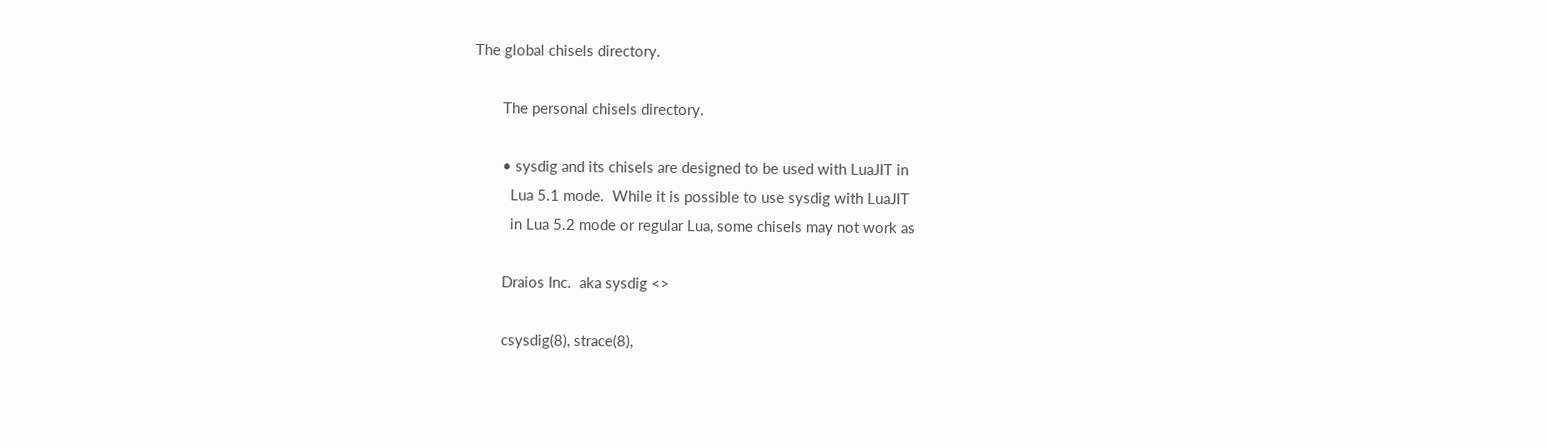The global chisels directory.

       The personal chisels directory.

       • sysdig and its chisels are designed to be used with LuaJIT in
         Lua 5.1 mode.  While it is possible to use sysdig with LuaJIT
         in Lua 5.2 mode or regular Lua, some chisels may not work as

       Draios Inc.  aka sysdig <>

       csysdig(8), strace(8),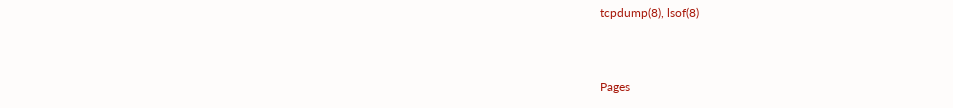tcpdump(8), lsof(8)


Pages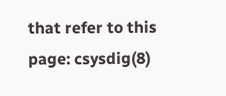that refer to this page: csysdig(8)